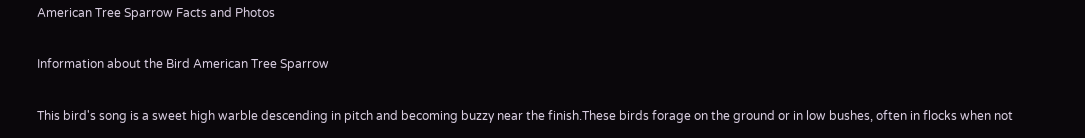American Tree Sparrow Facts and Photos

Information about the Bird American Tree Sparrow

This bird's song is a sweet high warble descending in pitch and becoming buzzy near the finish.These birds forage on the ground or in low bushes, often in flocks when not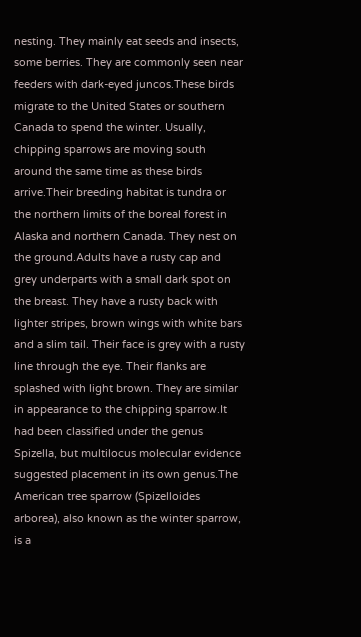nesting. They mainly eat seeds and insects, some berries. They are commonly seen near feeders with dark-eyed juncos.These birds migrate to the United States or southern Canada to spend the winter. Usually, chipping sparrows are moving south around the same time as these birds arrive.Their breeding habitat is tundra or the northern limits of the boreal forest in Alaska and northern Canada. They nest on the ground.Adults have a rusty cap and grey underparts with a small dark spot on the breast. They have a rusty back with lighter stripes, brown wings with white bars and a slim tail. Their face is grey with a rusty line through the eye. Their flanks are splashed with light brown. They are similar in appearance to the chipping sparrow.It had been classified under the genus Spizella, but multilocus molecular evidence suggested placement in its own genus.The American tree sparrow (Spizelloides arborea), also known as the winter sparrow, is a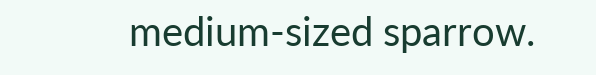medium-sized sparrow.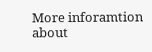More inforamtion about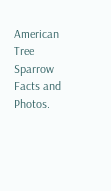American Tree Sparrow Facts and Photos.